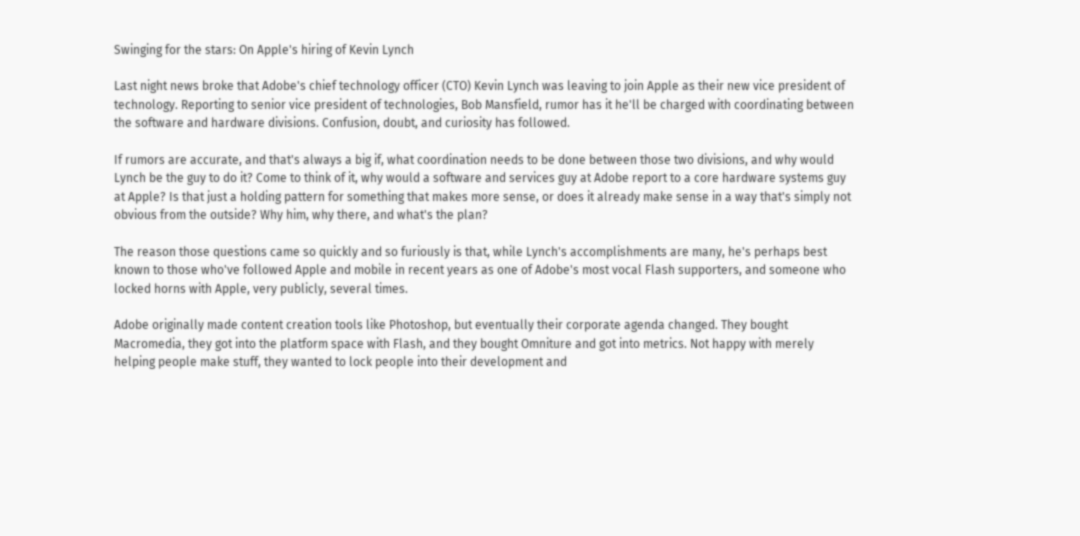Swinging for the stars: On Apple's hiring of Kevin Lynch

Last night news broke that Adobe's chief technology officer (CTO) Kevin Lynch was leaving to join Apple as their new vice president of technology. Reporting to senior vice president of technologies, Bob Mansfield, rumor has it he'll be charged with coordinating between the software and hardware divisions. Confusion, doubt, and curiosity has followed.

If rumors are accurate, and that's always a big if, what coordination needs to be done between those two divisions, and why would Lynch be the guy to do it? Come to think of it, why would a software and services guy at Adobe report to a core hardware systems guy at Apple? Is that just a holding pattern for something that makes more sense, or does it already make sense in a way that's simply not obvious from the outside? Why him, why there, and what's the plan?

The reason those questions came so quickly and so furiously is that, while Lynch's accomplishments are many, he's perhaps best known to those who've followed Apple and mobile in recent years as one of Adobe's most vocal Flash supporters, and someone who locked horns with Apple, very publicly, several times.

Adobe originally made content creation tools like Photoshop, but eventually their corporate agenda changed. They bought Macromedia, they got into the platform space with Flash, and they bought Omniture and got into metrics. Not happy with merely helping people make stuff, they wanted to lock people into their development and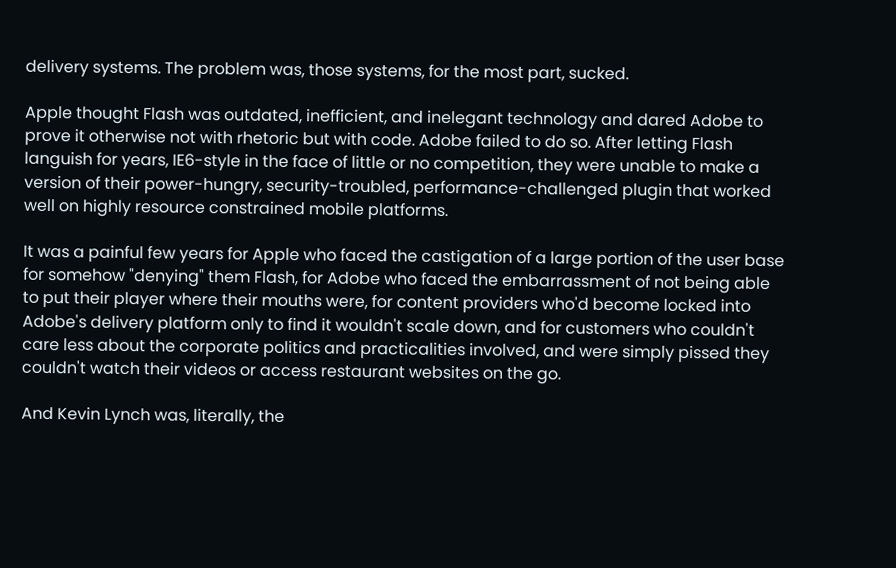delivery systems. The problem was, those systems, for the most part, sucked.

Apple thought Flash was outdated, inefficient, and inelegant technology and dared Adobe to prove it otherwise not with rhetoric but with code. Adobe failed to do so. After letting Flash languish for years, IE6-style in the face of little or no competition, they were unable to make a version of their power-hungry, security-troubled, performance-challenged plugin that worked well on highly resource constrained mobile platforms.

It was a painful few years for Apple who faced the castigation of a large portion of the user base for somehow "denying" them Flash, for Adobe who faced the embarrassment of not being able to put their player where their mouths were, for content providers who'd become locked into Adobe's delivery platform only to find it wouldn't scale down, and for customers who couldn't care less about the corporate politics and practicalities involved, and were simply pissed they couldn't watch their videos or access restaurant websites on the go.

And Kevin Lynch was, literally, the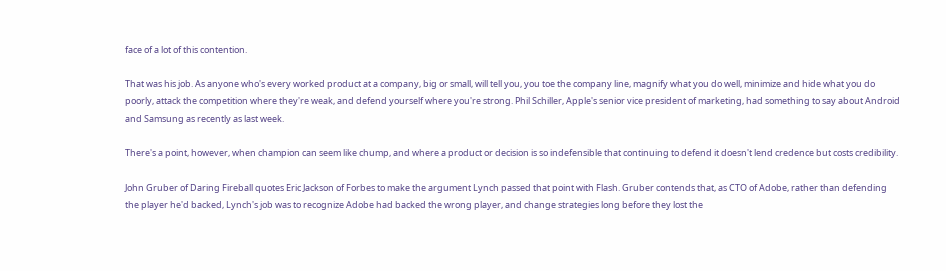face of a lot of this contention.

That was his job. As anyone who's every worked product at a company, big or small, will tell you, you toe the company line, magnify what you do well, minimize and hide what you do poorly, attack the competition where they're weak, and defend yourself where you're strong. Phil Schiller, Apple's senior vice president of marketing, had something to say about Android and Samsung as recently as last week.

There's a point, however, when champion can seem like chump, and where a product or decision is so indefensible that continuing to defend it doesn't lend credence but costs credibility.

John Gruber of Daring Fireball quotes Eric Jackson of Forbes to make the argument Lynch passed that point with Flash. Gruber contends that, as CTO of Adobe, rather than defending the player he'd backed, Lynch's job was to recognize Adobe had backed the wrong player, and change strategies long before they lost the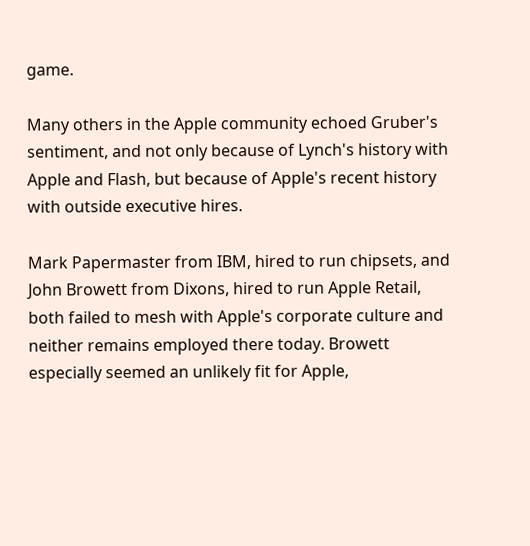game.

Many others in the Apple community echoed Gruber's sentiment, and not only because of Lynch's history with Apple and Flash, but because of Apple's recent history with outside executive hires.

Mark Papermaster from IBM, hired to run chipsets, and John Browett from Dixons, hired to run Apple Retail, both failed to mesh with Apple's corporate culture and neither remains employed there today. Browett especially seemed an unlikely fit for Apple,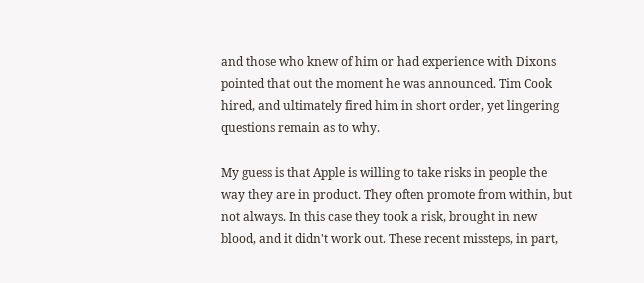and those who knew of him or had experience with Dixons pointed that out the moment he was announced. Tim Cook hired, and ultimately fired him in short order, yet lingering questions remain as to why.

My guess is that Apple is willing to take risks in people the way they are in product. They often promote from within, but not always. In this case they took a risk, brought in new blood, and it didn't work out. These recent missteps, in part,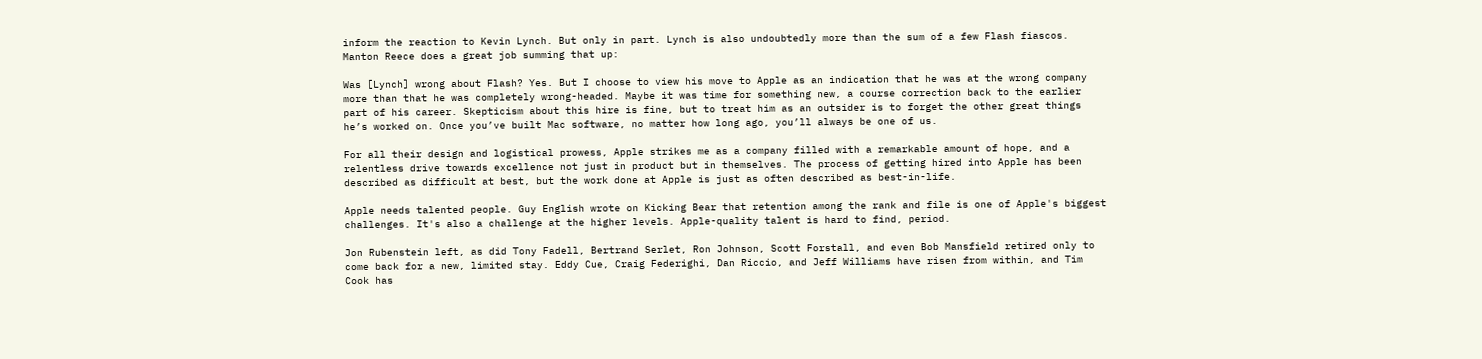inform the reaction to Kevin Lynch. But only in part. Lynch is also undoubtedly more than the sum of a few Flash fiascos. Manton Reece does a great job summing that up:

Was [Lynch] wrong about Flash? Yes. But I choose to view his move to Apple as an indication that he was at the wrong company more than that he was completely wrong-headed. Maybe it was time for something new, a course correction back to the earlier part of his career. Skepticism about this hire is fine, but to treat him as an outsider is to forget the other great things he’s worked on. Once you’ve built Mac software, no matter how long ago, you’ll always be one of us.

For all their design and logistical prowess, Apple strikes me as a company filled with a remarkable amount of hope, and a relentless drive towards excellence not just in product but in themselves. The process of getting hired into Apple has been described as difficult at best, but the work done at Apple is just as often described as best-in-life.

Apple needs talented people. Guy English wrote on Kicking Bear that retention among the rank and file is one of Apple's biggest challenges. It's also a challenge at the higher levels. Apple-quality talent is hard to find, period.

Jon Rubenstein left, as did Tony Fadell, Bertrand Serlet, Ron Johnson, Scott Forstall, and even Bob Mansfield retired only to come back for a new, limited stay. Eddy Cue, Craig Federighi, Dan Riccio, and Jeff Williams have risen from within, and Tim Cook has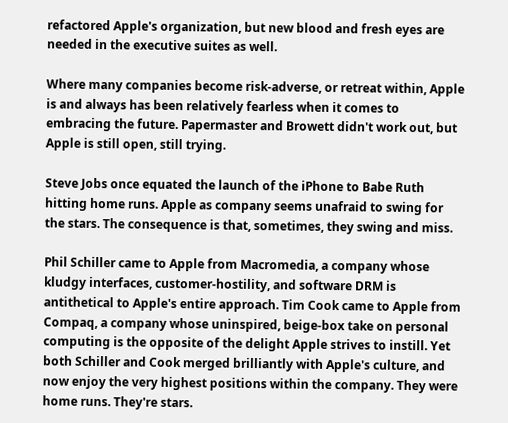refactored Apple's organization, but new blood and fresh eyes are needed in the executive suites as well.

Where many companies become risk-adverse, or retreat within, Apple is and always has been relatively fearless when it comes to embracing the future. Papermaster and Browett didn't work out, but Apple is still open, still trying.

Steve Jobs once equated the launch of the iPhone to Babe Ruth hitting home runs. Apple as company seems unafraid to swing for the stars. The consequence is that, sometimes, they swing and miss.

Phil Schiller came to Apple from Macromedia, a company whose kludgy interfaces, customer-hostility, and software DRM is antithetical to Apple's entire approach. Tim Cook came to Apple from Compaq, a company whose uninspired, beige-box take on personal computing is the opposite of the delight Apple strives to instill. Yet both Schiller and Cook merged brilliantly with Apple's culture, and now enjoy the very highest positions within the company. They were home runs. They're stars.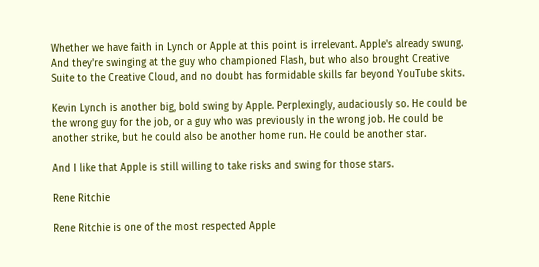Whether we have faith in Lynch or Apple at this point is irrelevant. Apple's already swung. And they're swinging at the guy who championed Flash, but who also brought Creative Suite to the Creative Cloud, and no doubt has formidable skills far beyond YouTube skits.

Kevin Lynch is another big, bold swing by Apple. Perplexingly, audaciously so. He could be the wrong guy for the job, or a guy who was previously in the wrong job. He could be another strike, but he could also be another home run. He could be another star.

And I like that Apple is still willing to take risks and swing for those stars.

Rene Ritchie

Rene Ritchie is one of the most respected Apple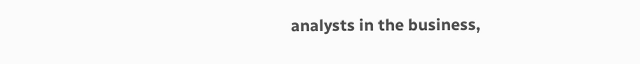analysts in the business,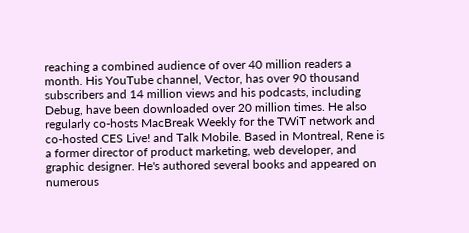reaching a combined audience of over 40 million readers a month. His YouTube channel, Vector, has over 90 thousand subscribers and 14 million views and his podcasts, including Debug, have been downloaded over 20 million times. He also regularly co-hosts MacBreak Weekly for the TWiT network and co-hosted CES Live! and Talk Mobile. Based in Montreal, Rene is a former director of product marketing, web developer, and graphic designer. He's authored several books and appeared on numerous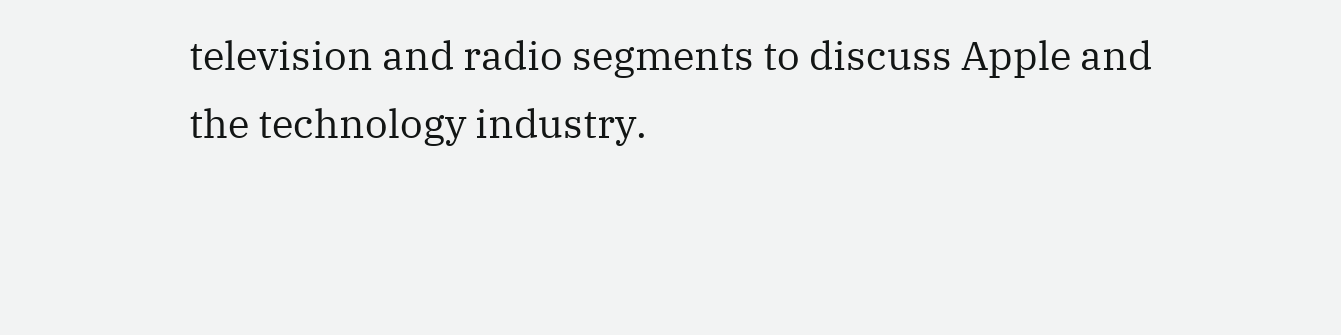television and radio segments to discuss Apple and the technology industry.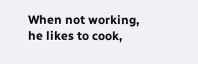When not working, he likes to cook,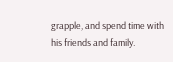grapple, and spend time with his friends and family.